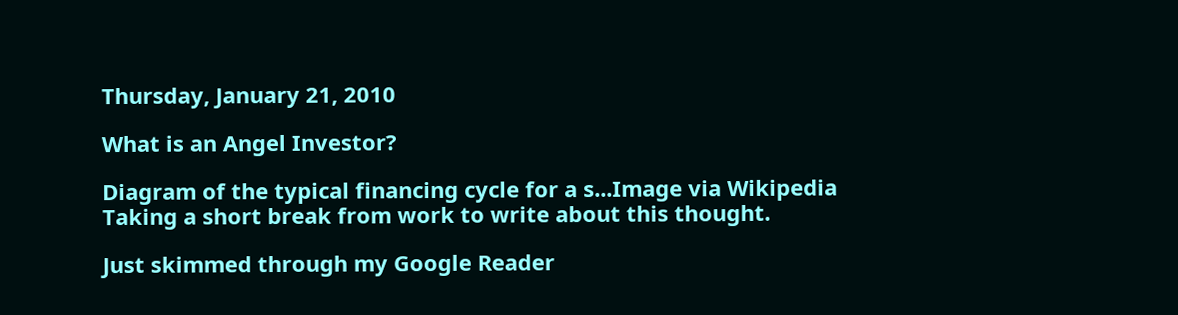Thursday, January 21, 2010

What is an Angel Investor?

Diagram of the typical financing cycle for a s...Image via Wikipedia
Taking a short break from work to write about this thought.

Just skimmed through my Google Reader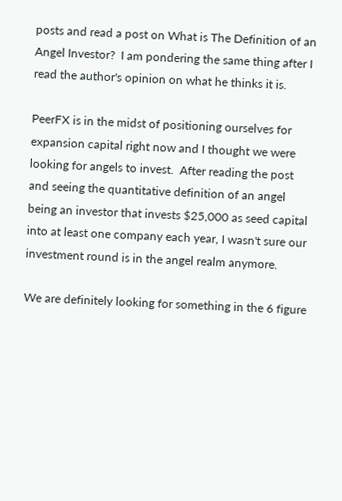posts and read a post on What is The Definition of an Angel Investor?  I am pondering the same thing after I read the author's opinion on what he thinks it is.

PeerFX is in the midst of positioning ourselves for expansion capital right now and I thought we were looking for angels to invest.  After reading the post and seeing the quantitative definition of an angel being an investor that invests $25,000 as seed capital into at least one company each year, I wasn't sure our investment round is in the angel realm anymore.

We are definitely looking for something in the 6 figure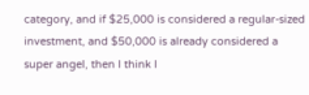category, and if $25,000 is considered a regular-sized investment, and $50,000 is already considered a super angel, then I think I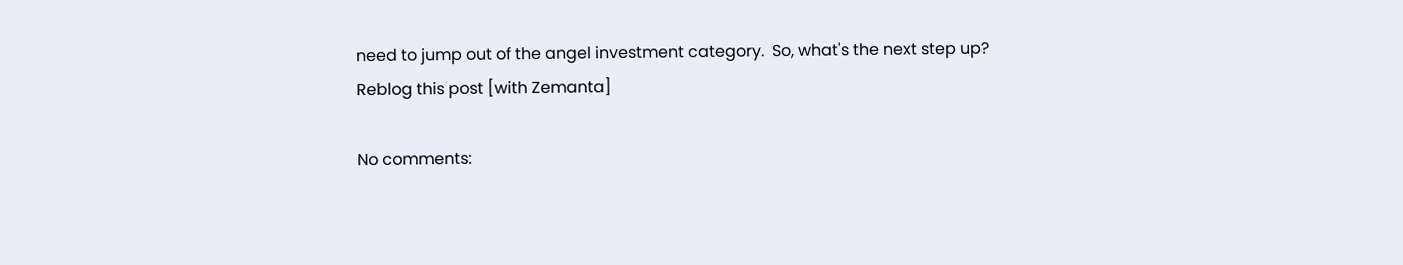need to jump out of the angel investment category.  So, what's the next step up?
Reblog this post [with Zemanta]

No comments: